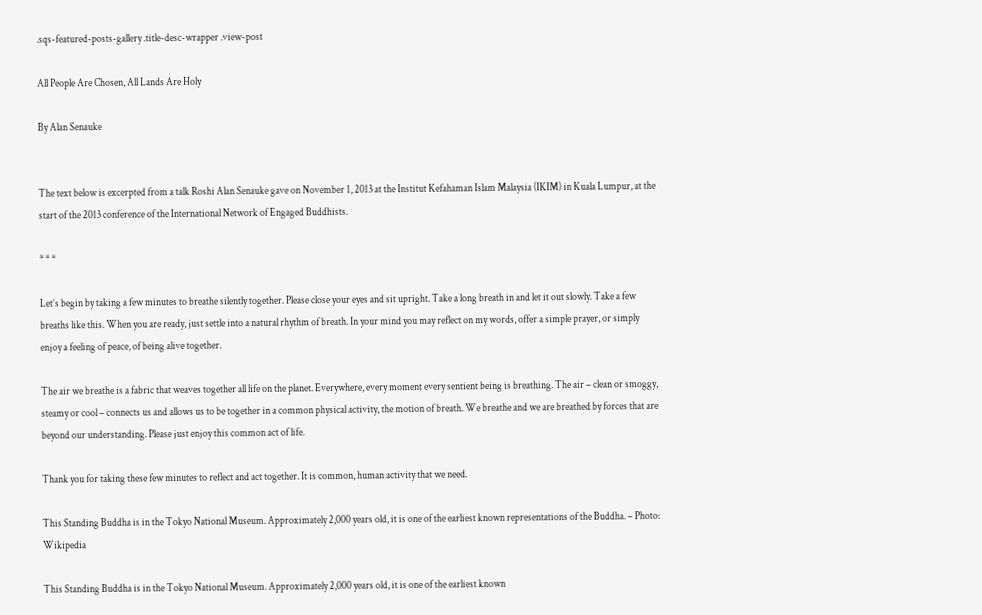.sqs-featured-posts-gallery .title-desc-wrapper .view-post

All People Are Chosen, All Lands Are Holy

By Alan Senauke


The text below is excerpted from a talk Roshi Alan Senauke gave on November 1, 2013 at the Institut Kefahaman Islam Malaysia (IKIM) in Kuala Lumpur, at the start of the 2013 conference of the International Network of Engaged Buddhists.

* * *

Let’s begin by taking a few minutes to breathe silently together. Please close your eyes and sit upright. Take a long breath in and let it out slowly. Take a few breaths like this. When you are ready, just settle into a natural rhythm of breath. In your mind you may reflect on my words, offer a simple prayer, or simply enjoy a feeling of peace, of being alive together.

The air we breathe is a fabric that weaves together all life on the planet. Everywhere, every moment every sentient being is breathing. The air – clean or smoggy, steamy or cool – connects us and allows us to be together in a common physical activity, the motion of breath. We breathe and we are breathed by forces that are beyond our understanding. Please just enjoy this common act of life.

Thank you for taking these few minutes to reflect and act together. It is common, human activity that we need.

This Standing Buddha is in the Tokyo National Museum. Approximately 2,000 years old, it is one of the earliest known representations of the Buddha. – Photo: Wikipedia

This Standing Buddha is in the Tokyo National Museum. Approximately 2,000 years old, it is one of the earliest known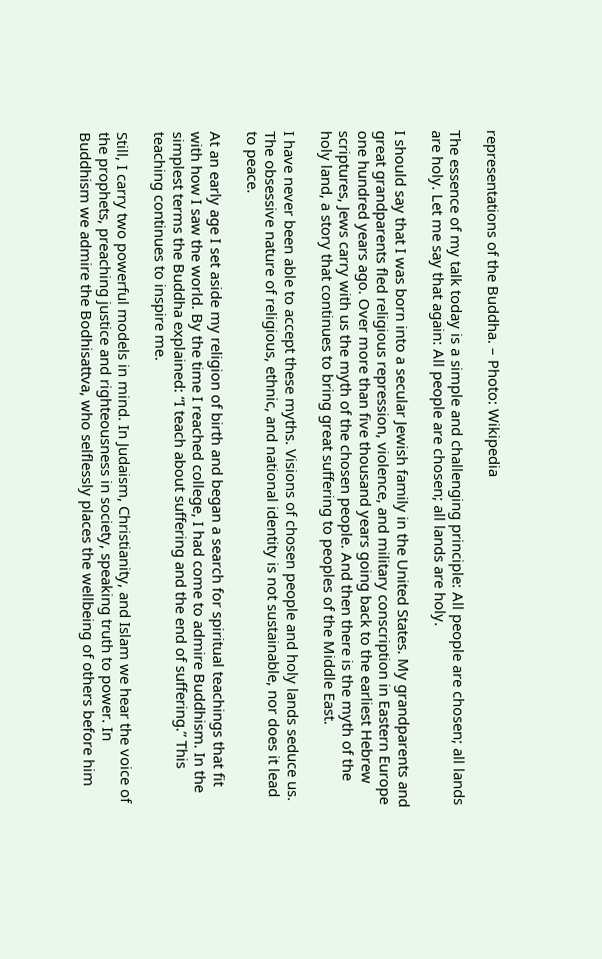representations of the Buddha. – Photo: Wikipedia

The essence of my talk today is a simple and challenging principle: All people are chosen; all lands are holy. Let me say that again: All people are chosen; all lands are holy.

I should say that I was born into a secular Jewish family in the United States. My grandparents and great grandparents fled religious repression, violence, and military conscription in Eastern Europe one hundred years ago. Over more than five thousand years going back to the earliest Hebrew scriptures, Jews carry with us the myth of the chosen people. And then there is the myth of the holy land, a story that continues to bring great suffering to peoples of the Middle East.

I have never been able to accept these myths. Visions of chosen people and holy lands seduce us. The obsessive nature of religious, ethnic, and national identity is not sustainable, nor does it lead to peace.

At an early age I set aside my religion of birth and began a search for spiritual teachings that fit with how I saw the world. By the time I reached college, I had come to admire Buddhism. In the simplest terms the Buddha explained: “I teach about suffering and the end of suffering.” This teaching continues to inspire me.

Still, I carry two powerful models in mind. In Judaism, Christianity, and Islam we hear the voice of the prophets, preaching justice and righteousness in society, speaking truth to power. In Buddhism we admire the Bodhisattva, who selflessly places the wellbeing of others before him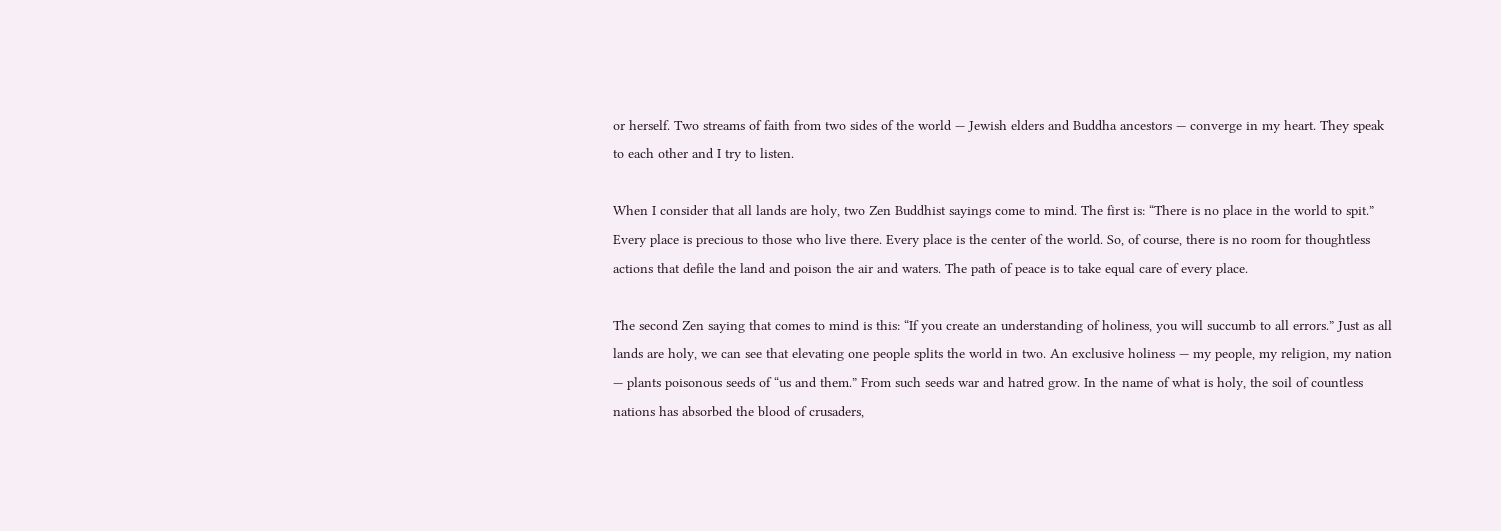or herself. Two streams of faith from two sides of the world — Jewish elders and Buddha ancestors — converge in my heart. They speak to each other and I try to listen.

When I consider that all lands are holy, two Zen Buddhist sayings come to mind. The first is: “There is no place in the world to spit.” Every place is precious to those who live there. Every place is the center of the world. So, of course, there is no room for thoughtless actions that defile the land and poison the air and waters. The path of peace is to take equal care of every place.

The second Zen saying that comes to mind is this: “If you create an understanding of holiness, you will succumb to all errors.” Just as all lands are holy, we can see that elevating one people splits the world in two. An exclusive holiness — my people, my religion, my nation — plants poisonous seeds of “us and them.” From such seeds war and hatred grow. In the name of what is holy, the soil of countless nations has absorbed the blood of crusaders,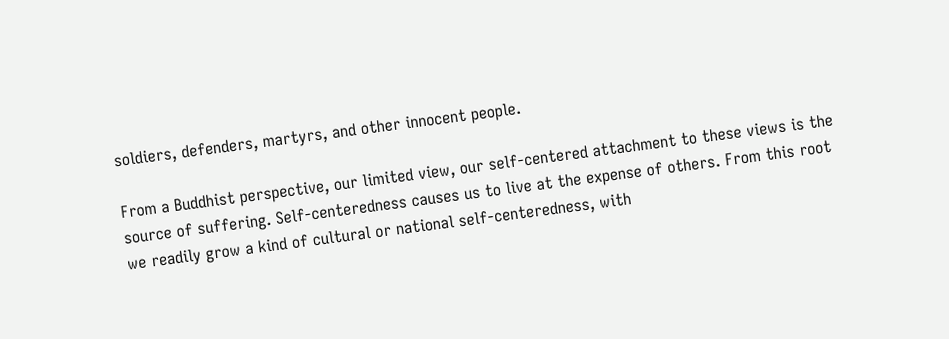soldiers, defenders, martyrs, and other innocent people.

From a Buddhist perspective, our limited view, our self-centered attachment to these views is the source of suffering. Self-centeredness causes us to live at the expense of others. From this root we readily grow a kind of cultural or national self-centeredness, with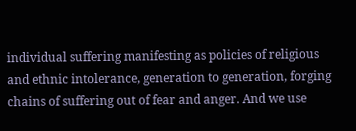individual suffering manifesting as policies of religious and ethnic intolerance, generation to generation, forging chains of suffering out of fear and anger. And we use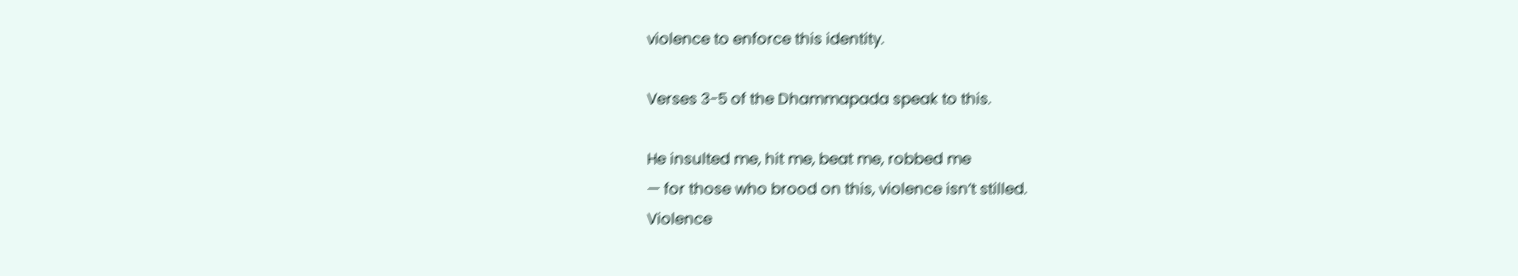violence to enforce this identity.

Verses 3-5 of the Dhammapada speak to this.

He insulted me, hit me, beat me, robbed me
— for those who brood on this, violence isn’t stilled.
Violence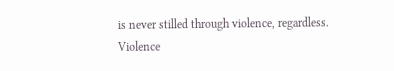is never stilled through violence, regardless.
Violence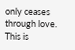only ceases through love.
This is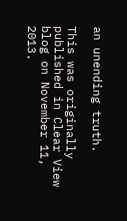an unending truth.

This was originally published in Clear View blog on November 11, 2013.